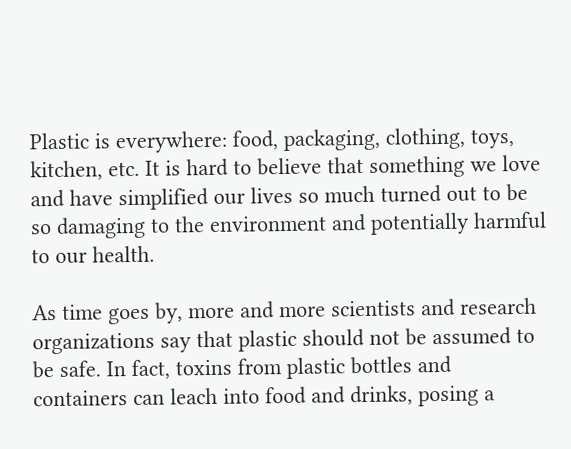Plastic is everywhere: food, packaging, clothing, toys, kitchen, etc. It is hard to believe that something we love and have simplified our lives so much turned out to be so damaging to the environment and potentially harmful to our health.

As time goes by, more and more scientists and research organizations say that plastic should not be assumed to be safe. In fact, toxins from plastic bottles and containers can leach into food and drinks, posing a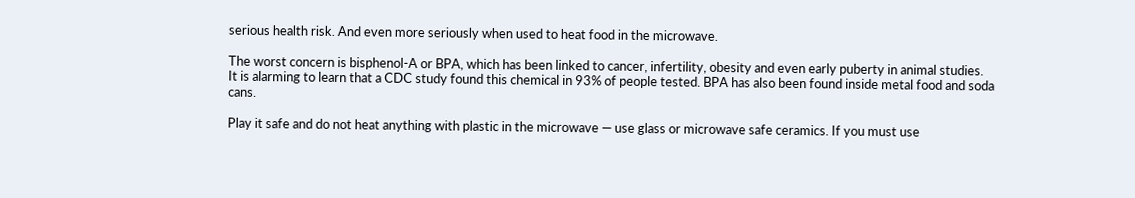serious health risk. And even more seriously when used to heat food in the microwave.

The worst concern is bisphenol-A or BPA, which has been linked to cancer, infertility, obesity and even early puberty in animal studies. It is alarming to learn that a CDC study found this chemical in 93% of people tested. BPA has also been found inside metal food and soda cans.

Play it safe and do not heat anything with plastic in the microwave — use glass or microwave safe ceramics. If you must use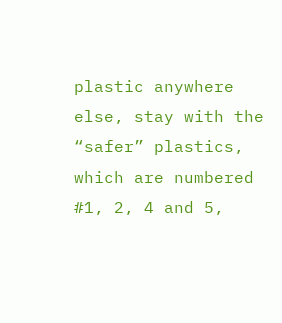plastic anywhere else, stay with the “safer” plastics, which are numbered #1, 2, 4 and 5,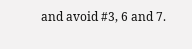and avoid #3, 6 and 7.